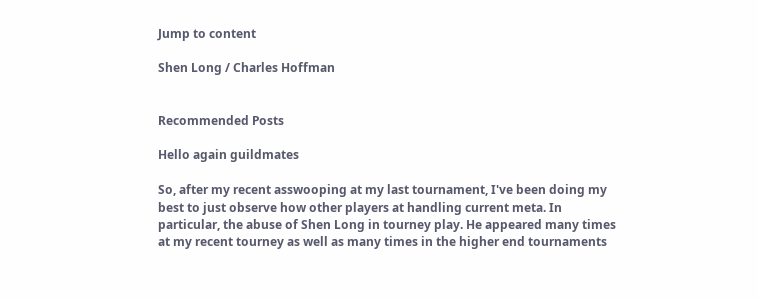Jump to content

Shen Long / Charles Hoffman


Recommended Posts

Hello again guildmates

So, after my recent asswooping at my last tournament, I've been doing my best to just observe how other players at handling current meta. In particular, the abuse of Shen Long in tourney play. He appeared many times at my recent tourney as well as many times in the higher end tournaments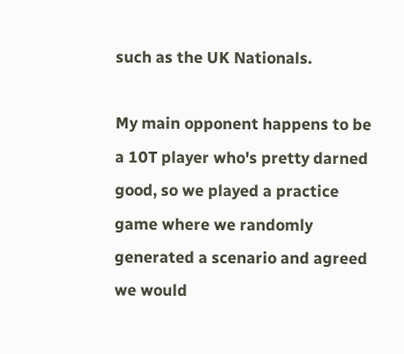such as the UK Nationals.

My main opponent happens to be a 10T player who's pretty darned good, so we played a practice game where we randomly generated a scenario and agreed we would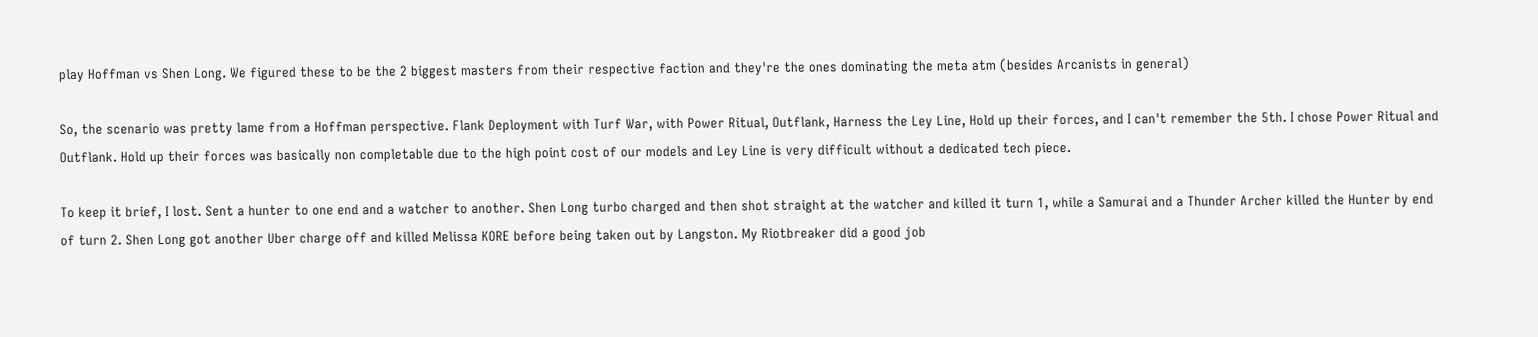play Hoffman vs Shen Long. We figured these to be the 2 biggest masters from their respective faction and they're the ones dominating the meta atm (besides Arcanists in general)

So, the scenario was pretty lame from a Hoffman perspective. Flank Deployment with Turf War, with Power Ritual, Outflank, Harness the Ley Line, Hold up their forces, and I can't remember the 5th. I chose Power Ritual and Outflank. Hold up their forces was basically non completable due to the high point cost of our models and Ley Line is very difficult without a dedicated tech piece.

To keep it brief, I lost. Sent a hunter to one end and a watcher to another. Shen Long turbo charged and then shot straight at the watcher and killed it turn 1, while a Samurai and a Thunder Archer killed the Hunter by end of turn 2. Shen Long got another Uber charge off and killed Melissa KORE before being taken out by Langston. My Riotbreaker did a good job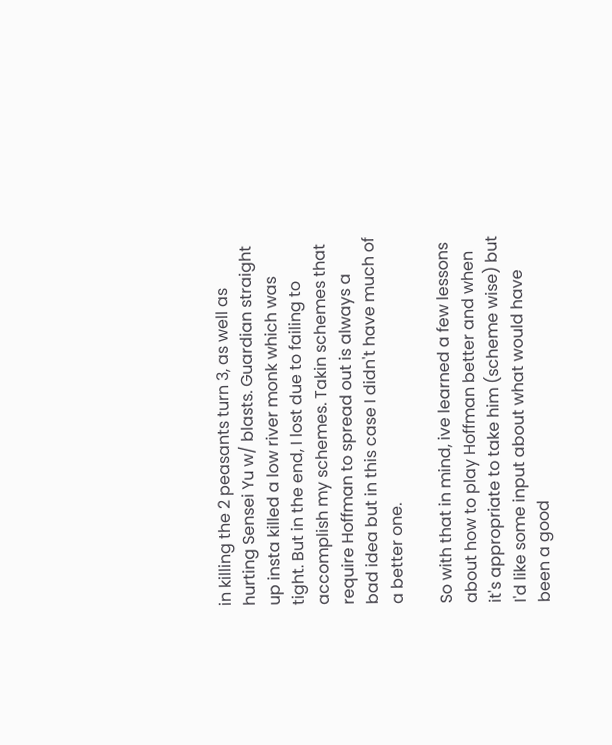in killing the 2 peasants turn 3, as well as hurting Sensei Yu w/ blasts. Guardian straight up insta killed a low river monk which was tight. But in the end, I lost due to failing to accomplish my schemes. Takin schemes that require Hoffman to spread out is always a bad idea but in this case I didn't have much of a better one.

So with that in mind, ive learned a few lessons about how to play Hoffman better and when it's appropriate to take him (scheme wise) but I'd like some input about what would have been a good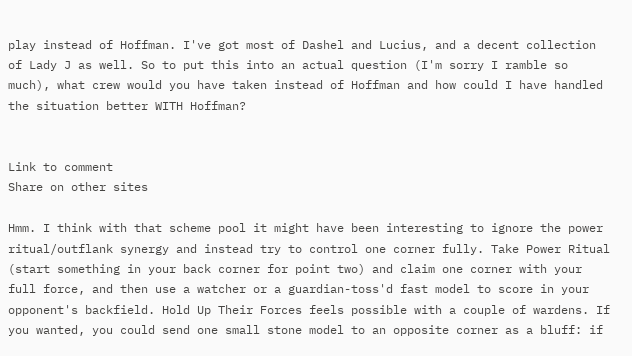play instead of Hoffman. I've got most of Dashel and Lucius, and a decent collection of Lady J as well. So to put this into an actual question (I'm sorry I ramble so much), what crew would you have taken instead of Hoffman and how could I have handled the situation better WITH Hoffman?


Link to comment
Share on other sites

Hmm. I think with that scheme pool it might have been interesting to ignore the power ritual/outflank synergy and instead try to control one corner fully. Take Power Ritual (start something in your back corner for point two) and claim one corner with your full force, and then use a watcher or a guardian-toss'd fast model to score in your opponent's backfield. Hold Up Their Forces feels possible with a couple of wardens. If you wanted, you could send one small stone model to an opposite corner as a bluff: if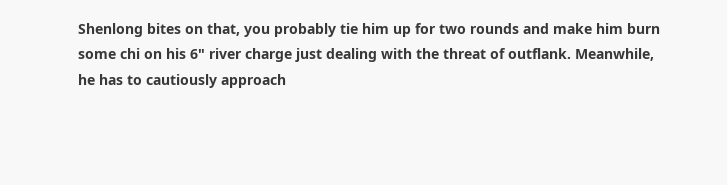Shenlong bites on that, you probably tie him up for two rounds and make him burn some chi on his 6" river charge just dealing with the threat of outflank. Meanwhile, he has to cautiously approach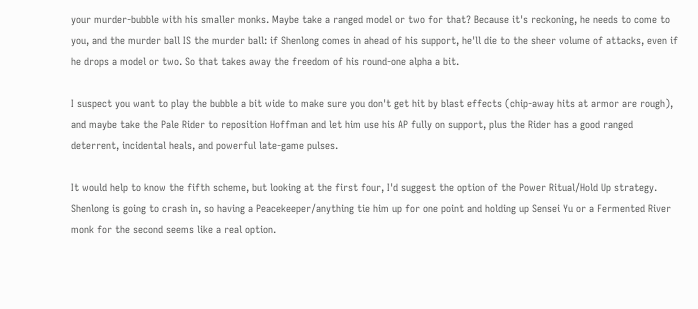your murder-bubble with his smaller monks. Maybe take a ranged model or two for that? Because it's reckoning, he needs to come to you, and the murder ball IS the murder ball: if Shenlong comes in ahead of his support, he'll die to the sheer volume of attacks, even if he drops a model or two. So that takes away the freedom of his round-one alpha a bit.

I suspect you want to play the bubble a bit wide to make sure you don't get hit by blast effects (chip-away hits at armor are rough), and maybe take the Pale Rider to reposition Hoffman and let him use his AP fully on support, plus the Rider has a good ranged deterrent, incidental heals, and powerful late-game pulses.

It would help to know the fifth scheme, but looking at the first four, I'd suggest the option of the Power Ritual/Hold Up strategy. Shenlong is going to crash in, so having a Peacekeeper/anything tie him up for one point and holding up Sensei Yu or a Fermented River monk for the second seems like a real option.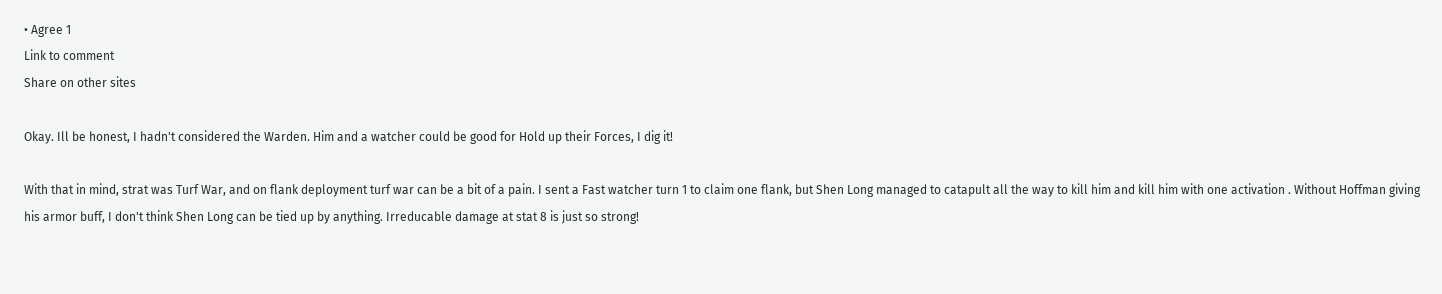• Agree 1
Link to comment
Share on other sites

Okay. Ill be honest, I hadn't considered the Warden. Him and a watcher could be good for Hold up their Forces, I dig it!

With that in mind, strat was Turf War, and on flank deployment turf war can be a bit of a pain. I sent a Fast watcher turn 1 to claim one flank, but Shen Long managed to catapult all the way to kill him and kill him with one activation . Without Hoffman giving his armor buff, I don't think Shen Long can be tied up by anything. Irreducable damage at stat 8 is just so strong!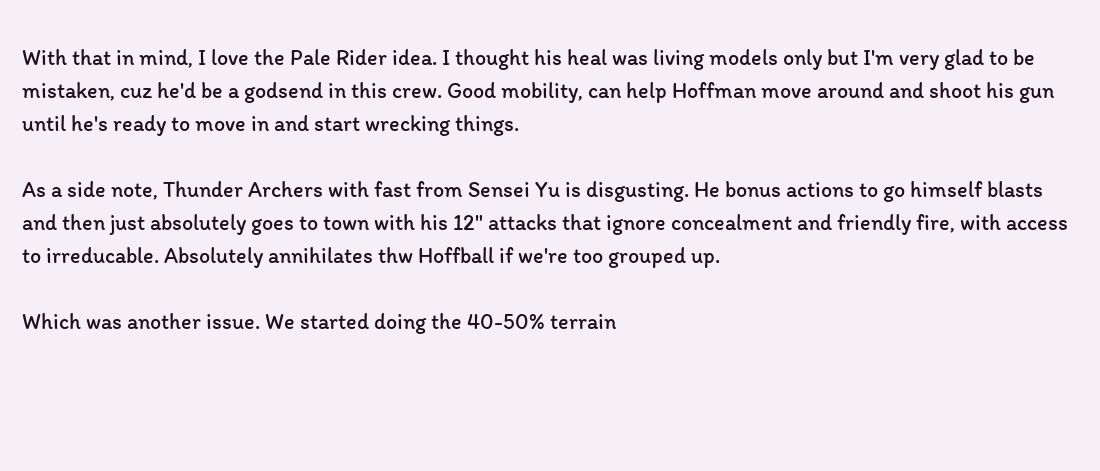With that in mind, I love the Pale Rider idea. I thought his heal was living models only but I'm very glad to be mistaken, cuz he'd be a godsend in this crew. Good mobility, can help Hoffman move around and shoot his gun until he's ready to move in and start wrecking things.

As a side note, Thunder Archers with fast from Sensei Yu is disgusting. He bonus actions to go himself blasts and then just absolutely goes to town with his 12" attacks that ignore concealment and friendly fire, with access to irreducable. Absolutely annihilates thw Hoffball if we're too grouped up.

Which was another issue. We started doing the 40-50% terrain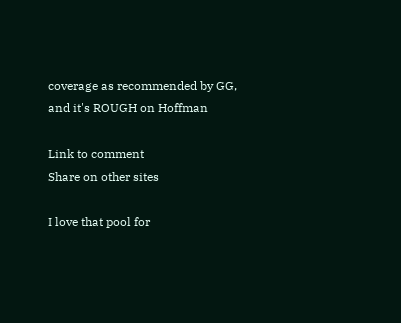coverage as recommended by GG, and it's ROUGH on Hoffman

Link to comment
Share on other sites

I love that pool for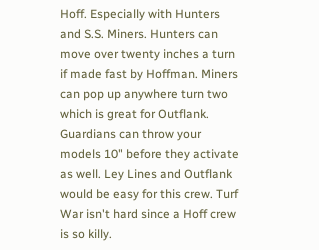Hoff. Especially with Hunters and S.S. Miners. Hunters can move over twenty inches a turn if made fast by Hoffman. Miners can pop up anywhere turn two which is great for Outflank. Guardians can throw your models 10" before they activate as well. Ley Lines and Outflank would be easy for this crew. Turf War isn't hard since a Hoff crew is so killy.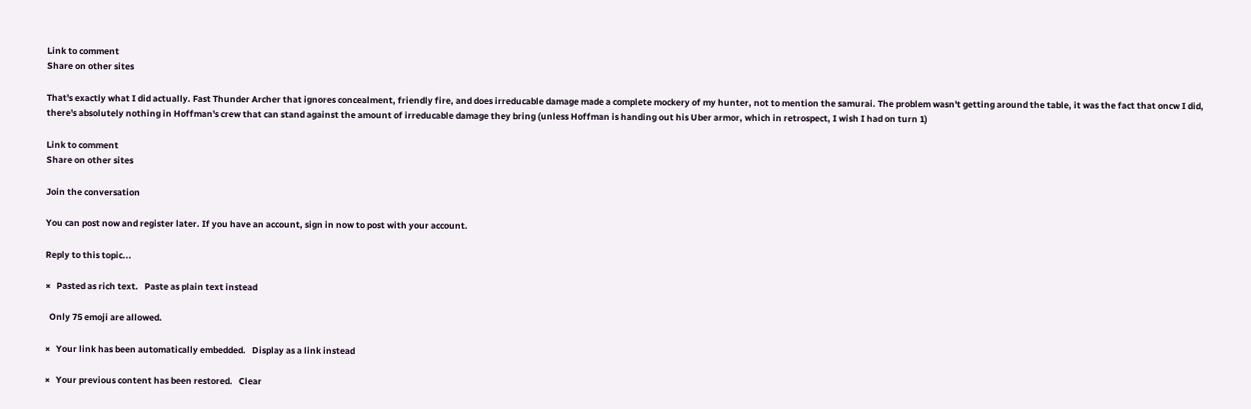Link to comment
Share on other sites

That's exactly what I did actually. Fast Thunder Archer that ignores concealment, friendly fire, and does irreducable damage made a complete mockery of my hunter, not to mention the samurai. The problem wasn't getting around the table, it was the fact that oncw I did, there's absolutely nothing in Hoffman's crew that can stand against the amount of irreducable damage they bring (unless Hoffman is handing out his Uber armor, which in retrospect, I wish I had on turn 1)

Link to comment
Share on other sites

Join the conversation

You can post now and register later. If you have an account, sign in now to post with your account.

Reply to this topic...

×   Pasted as rich text.   Paste as plain text instead

  Only 75 emoji are allowed.

×   Your link has been automatically embedded.   Display as a link instead

×   Your previous content has been restored.   Clear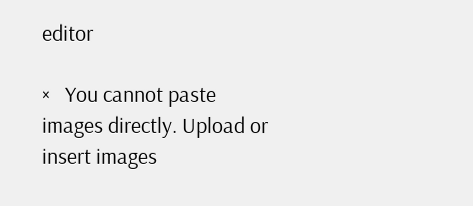editor

×   You cannot paste images directly. Upload or insert images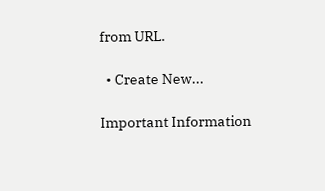from URL.

  • Create New...

Important Information